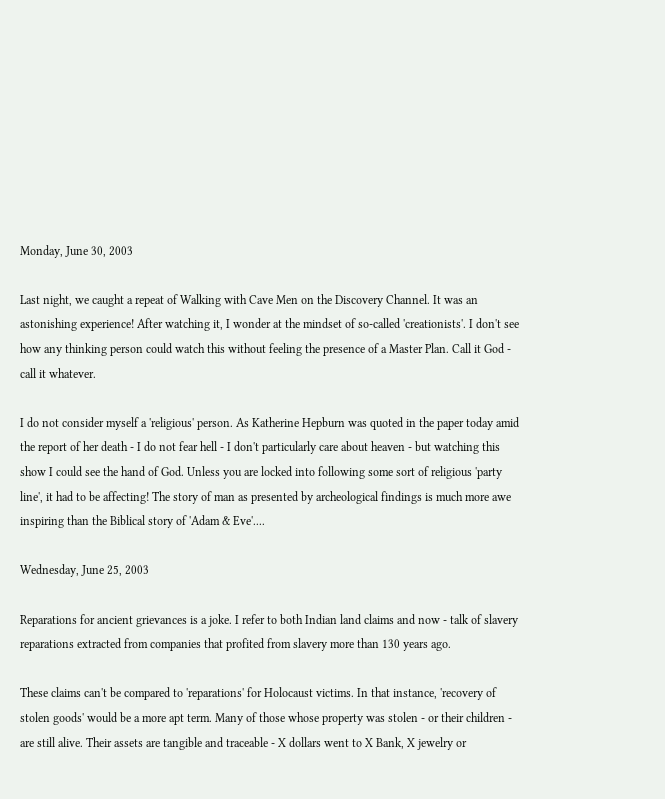Monday, June 30, 2003

Last night, we caught a repeat of Walking with Cave Men on the Discovery Channel. It was an astonishing experience! After watching it, I wonder at the mindset of so-called 'creationists'. I don't see how any thinking person could watch this without feeling the presence of a Master Plan. Call it God - call it whatever.

I do not consider myself a 'religious' person. As Katherine Hepburn was quoted in the paper today amid the report of her death - I do not fear hell - I don't particularly care about heaven - but watching this show I could see the hand of God. Unless you are locked into following some sort of religious 'party line', it had to be affecting! The story of man as presented by archeological findings is much more awe inspiring than the Biblical story of 'Adam & Eve'....

Wednesday, June 25, 2003

Reparations for ancient grievances is a joke. I refer to both Indian land claims and now - talk of slavery reparations extracted from companies that profited from slavery more than 130 years ago.

These claims can't be compared to 'reparations' for Holocaust victims. In that instance, 'recovery of stolen goods' would be a more apt term. Many of those whose property was stolen - or their children - are still alive. Their assets are tangible and traceable - X dollars went to X Bank, X jewelry or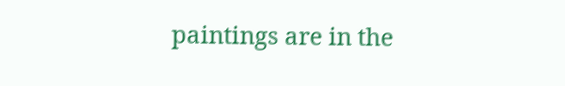paintings are in the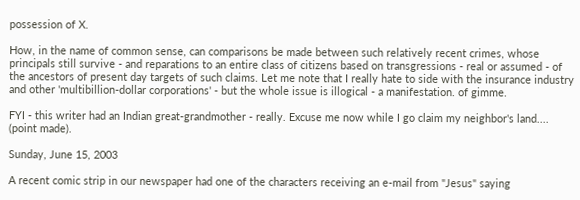possession of X.

How, in the name of common sense, can comparisons be made between such relatively recent crimes, whose principals still survive - and reparations to an entire class of citizens based on transgressions - real or assumed - of the ancestors of present day targets of such claims. Let me note that I really hate to side with the insurance industry and other 'multibillion-dollar corporations' - but the whole issue is illogical - a manifestation. of gimme.

FYI - this writer had an Indian great-grandmother - really. Excuse me now while I go claim my neighbor's land.... (point made).

Sunday, June 15, 2003

A recent comic strip in our newspaper had one of the characters receiving an e-mail from "Jesus" saying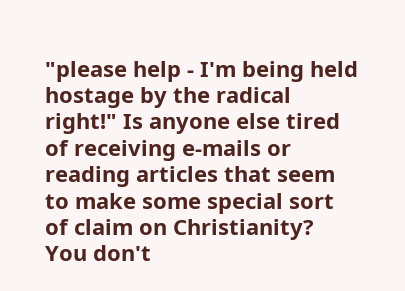"please help - I'm being held hostage by the radical right!" Is anyone else tired of receiving e-mails or reading articles that seem to make some special sort of claim on Christianity? You don't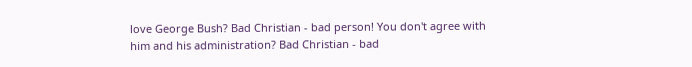love George Bush? Bad Christian - bad person! You don't agree with him and his administration? Bad Christian - bad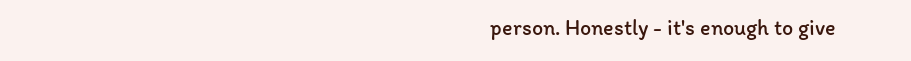person. Honestly - it's enough to give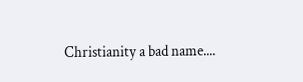Christianity a bad name....